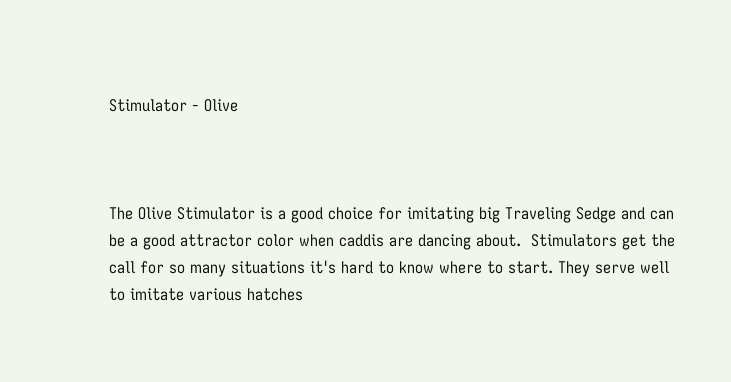Stimulator - Olive



The Olive Stimulator is a good choice for imitating big Traveling Sedge and can be a good attractor color when caddis are dancing about.  Stimulators get the call for so many situations it's hard to know where to start. They serve well to imitate various hatches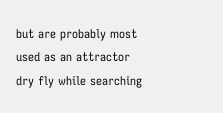but are probably most used as an attractor dry fly while searching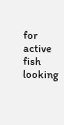for active fish looking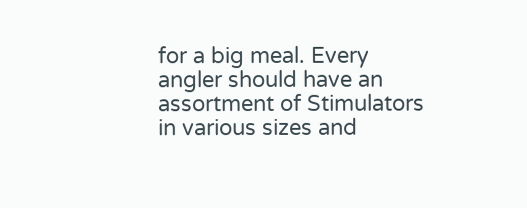for a big meal. Every angler should have an assortment of Stimulators in various sizes and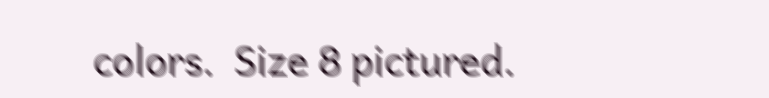colors.  Size 8 pictured.